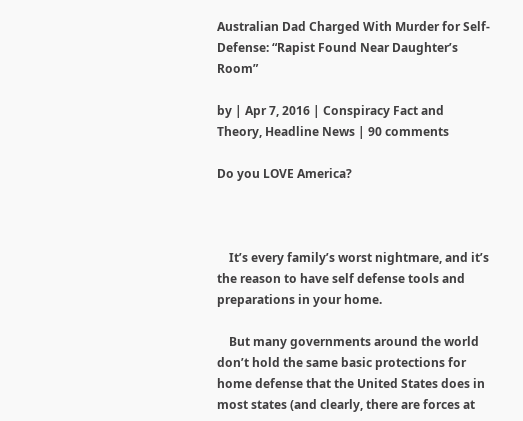Australian Dad Charged With Murder for Self-Defense: “Rapist Found Near Daughter’s Room”

by | Apr 7, 2016 | Conspiracy Fact and Theory, Headline News | 90 comments

Do you LOVE America?



    It’s every family’s worst nightmare, and it’s the reason to have self defense tools and preparations in your home.

    But many governments around the world don’t hold the same basic protections for home defense that the United States does in most states (and clearly, there are forces at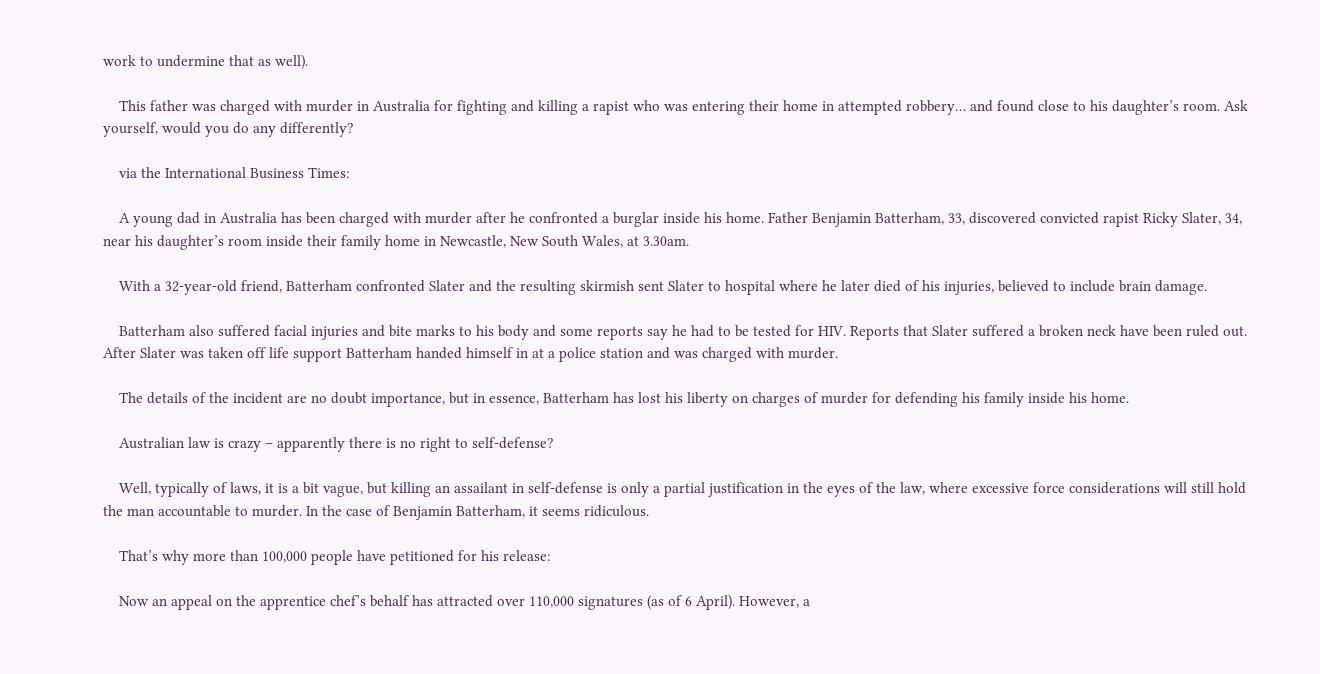work to undermine that as well).

    This father was charged with murder in Australia for fighting and killing a rapist who was entering their home in attempted robbery… and found close to his daughter’s room. Ask yourself, would you do any differently?

    via the International Business Times:

    A young dad in Australia has been charged with murder after he confronted a burglar inside his home. Father Benjamin Batterham, 33, discovered convicted rapist Ricky Slater, 34, near his daughter’s room inside their family home in Newcastle, New South Wales, at 3.30am.

    With a 32-year-old friend, Batterham confronted Slater and the resulting skirmish sent Slater to hospital where he later died of his injuries, believed to include brain damage.

    Batterham also suffered facial injuries and bite marks to his body and some reports say he had to be tested for HIV. Reports that Slater suffered a broken neck have been ruled out. After Slater was taken off life support Batterham handed himself in at a police station and was charged with murder.

    The details of the incident are no doubt importance, but in essence, Batterham has lost his liberty on charges of murder for defending his family inside his home.

    Australian law is crazy – apparently there is no right to self-defense?

    Well, typically of laws, it is a bit vague, but killing an assailant in self-defense is only a partial justification in the eyes of the law, where excessive force considerations will still hold the man accountable to murder. In the case of Benjamin Batterham, it seems ridiculous.

    That’s why more than 100,000 people have petitioned for his release:

    Now an appeal on the apprentice chef’s behalf has attracted over 110,000 signatures (as of 6 April). However, a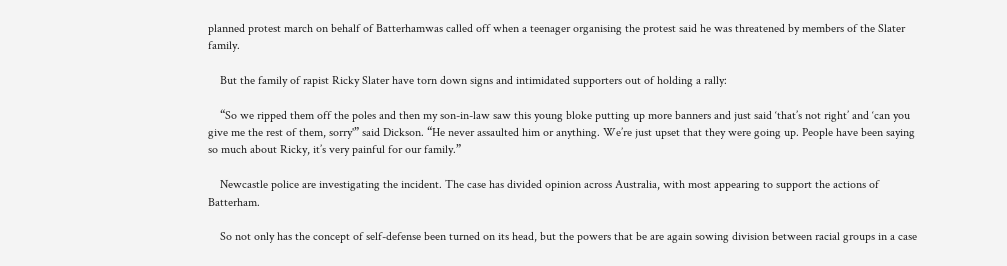planned protest march on behalf of Batterhamwas called off when a teenager organising the protest said he was threatened by members of the Slater family.

    But the family of rapist Ricky Slater have torn down signs and intimidated supporters out of holding a rally:

    “So we ripped them off the poles and then my son-in-law saw this young bloke putting up more banners and just said ‘that’s not right’ and ‘can you give me the rest of them, sorry'” said Dickson. “He never assaulted him or anything. We’re just upset that they were going up. People have been saying so much about Ricky, it’s very painful for our family.”

    Newcastle police are investigating the incident. The case has divided opinion across Australia, with most appearing to support the actions of Batterham.

    So not only has the concept of self-defense been turned on its head, but the powers that be are again sowing division between racial groups in a case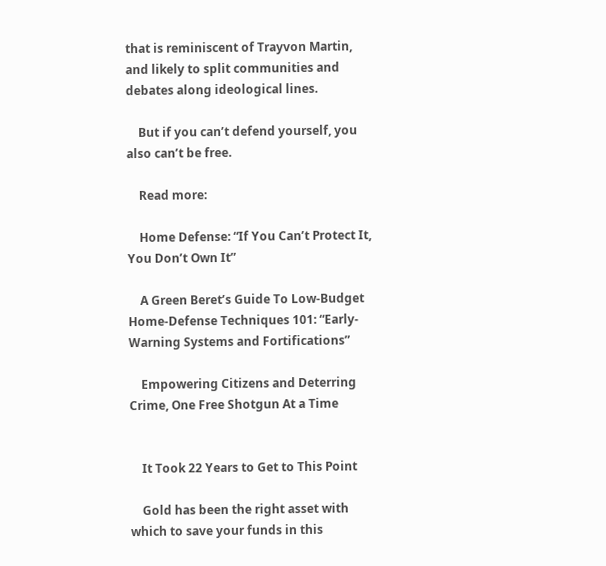that is reminiscent of Trayvon Martin, and likely to split communities and debates along ideological lines.

    But if you can’t defend yourself, you also can’t be free.

    Read more:

    Home Defense: “If You Can’t Protect It, You Don’t Own It”

    A Green Beret’s Guide To Low-Budget Home-Defense Techniques 101: “Early-Warning Systems and Fortifications”

    Empowering Citizens and Deterring Crime, One Free Shotgun At a Time


    It Took 22 Years to Get to This Point

    Gold has been the right asset with which to save your funds in this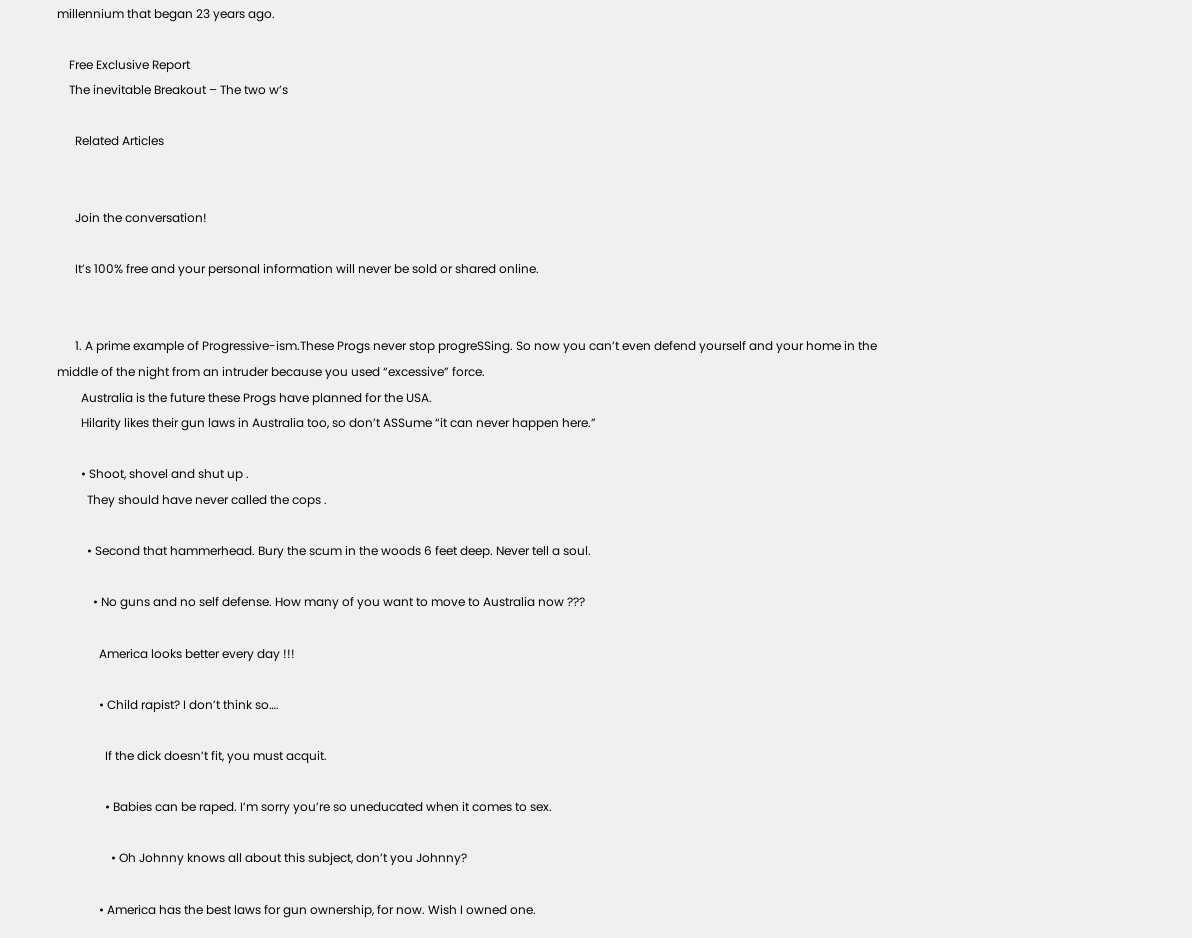millennium that began 23 years ago.

    Free Exclusive Report
    The inevitable Breakout – The two w’s

      Related Articles


      Join the conversation!

      It’s 100% free and your personal information will never be sold or shared online.


      1. A prime example of Progressive-ism.These Progs never stop progreSSing. So now you can’t even defend yourself and your home in the middle of the night from an intruder because you used “excessive” force.
        Australia is the future these Progs have planned for the USA.
        Hilarity likes their gun laws in Australia too, so don’t ASSume “it can never happen here.”

        • Shoot, shovel and shut up .
          They should have never called the cops .

          • Second that hammerhead. Bury the scum in the woods 6 feet deep. Never tell a soul.

            • No guns and no self defense. How many of you want to move to Australia now ???

              America looks better every day !!!

              • Child rapist? I don’t think so….

                If the dick doesn’t fit, you must acquit.

                • Babies can be raped. I’m sorry you’re so uneducated when it comes to sex.

                  • Oh Johnny knows all about this subject, don’t you Johnny?

              • America has the best laws for gun ownership, for now. Wish I owned one.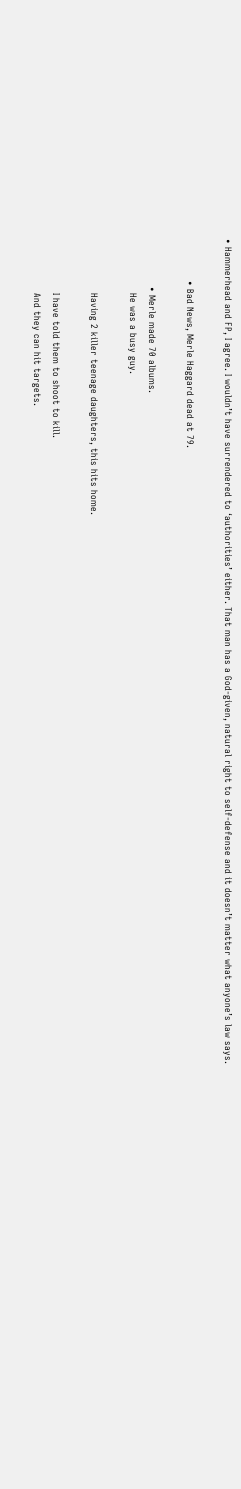• Hammerhead and FP, I agree. I wouldn’t have surrendered to ‘authorities’ either. That man has a God-given, natural right to self-defense and it doesn’t matter what anyone’s law says.

              • Bad News, Merle Haggard dead at 79.

                • Merle made 70 albums.
                  He was a busy guy.

                  Having 2 killer teenage daughters, this hits home.

                  I have told them to shoot to kill.
                  And they can hit targets.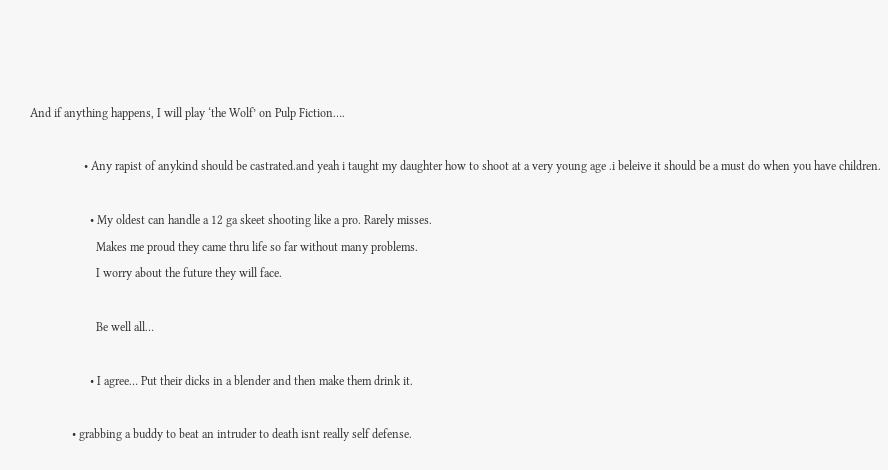And if anything happens, I will play ‘the Wolf’ on Pulp Fiction….

                  • Any rapist of anykind should be castrated.and yeah i taught my daughter how to shoot at a very young age .i beleive it should be a must do when you have children.

                    • My oldest can handle a 12 ga skeet shooting like a pro. Rarely misses.
                      Makes me proud they came thru life so far without many problems.
                      I worry about the future they will face.

                      Be well all…

                    • I agree… Put their dicks in a blender and then make them drink it.

              • grabbing a buddy to beat an intruder to death isnt really self defense.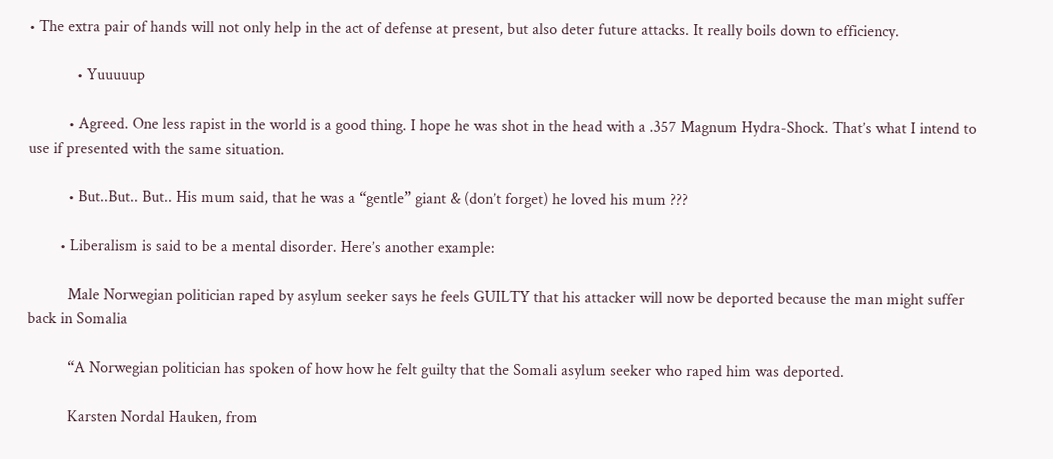• The extra pair of hands will not only help in the act of defense at present, but also deter future attacks. It really boils down to efficiency.

            • Yuuuuup

          • Agreed. One less rapist in the world is a good thing. I hope he was shot in the head with a .357 Magnum Hydra-Shock. That’s what I intend to use if presented with the same situation.

          • But..But.. But.. His mum said, that he was a “gentle” giant & (don’t forget) he loved his mum ???

        • Liberalism is said to be a mental disorder. Here’s another example:

          Male Norwegian politician raped by asylum seeker says he feels GUILTY that his attacker will now be deported because the man might suffer back in Somalia

          “A Norwegian politician has spoken of how how he felt guilty that the Somali asylum seeker who raped him was deported.

          Karsten Nordal Hauken, from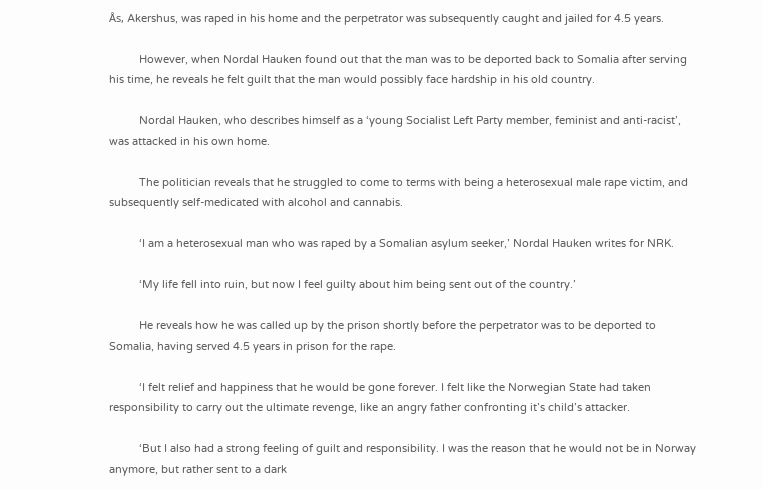Ås, Akershus, was raped in his home and the perpetrator was subsequently caught and jailed for 4.5 years.

          However, when Nordal Hauken found out that the man was to be deported back to Somalia after serving his time, he reveals he felt guilt that the man would possibly face hardship in his old country.

          Nordal Hauken, who describes himself as a ‘young Socialist Left Party member, feminist and anti-racist’, was attacked in his own home.

          The politician reveals that he struggled to come to terms with being a heterosexual male rape victim, and subsequently self-medicated with alcohol and cannabis.

          ‘I am a heterosexual man who was raped by a Somalian asylum seeker,’ Nordal Hauken writes for NRK.

          ‘My life fell into ruin, but now I feel guilty about him being sent out of the country.’

          He reveals how he was called up by the prison shortly before the perpetrator was to be deported to Somalia, having served 4.5 years in prison for the rape.

          ‘I felt relief and happiness that he would be gone forever. I felt like the Norwegian State had taken responsibility to carry out the ultimate revenge, like an angry father confronting it’s child’s attacker.

          ‘But I also had a strong feeling of guilt and responsibility. I was the reason that he would not be in Norway anymore, but rather sent to a dark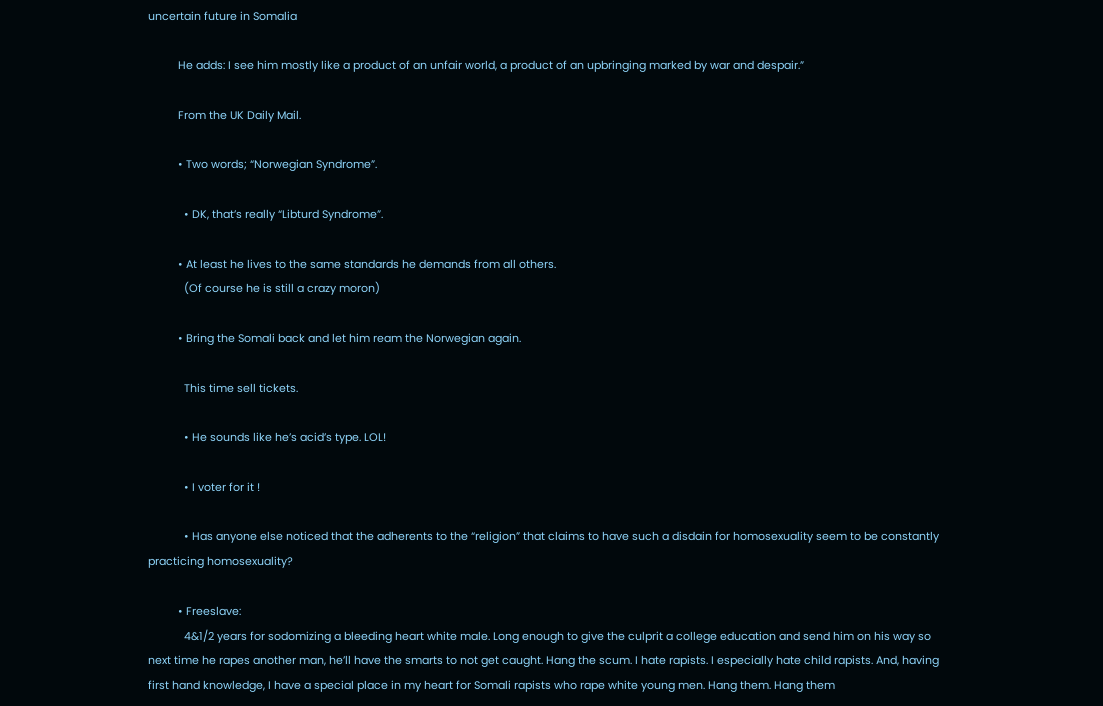uncertain future in Somalia

          He adds: I see him mostly like a product of an unfair world, a product of an upbringing marked by war and despair.”

          From the UK Daily Mail.

          • Two words; “Norwegian Syndrome”.

            • DK, that’s really “Libturd Syndrome”.

          • At least he lives to the same standards he demands from all others.
            (Of course he is still a crazy moron)

          • Bring the Somali back and let him ream the Norwegian again.

            This time sell tickets.

            • He sounds like he’s acid’s type. LOL!

            • I voter for it !

            • Has anyone else noticed that the adherents to the “religion” that claims to have such a disdain for homosexuality seem to be constantly practicing homosexuality?

          • Freeslave:
            4&1/2 years for sodomizing a bleeding heart white male. Long enough to give the culprit a college education and send him on his way so next time he rapes another man, he’ll have the smarts to not get caught. Hang the scum. I hate rapists. I especially hate child rapists. And, having first hand knowledge, I have a special place in my heart for Somali rapists who rape white young men. Hang them. Hang them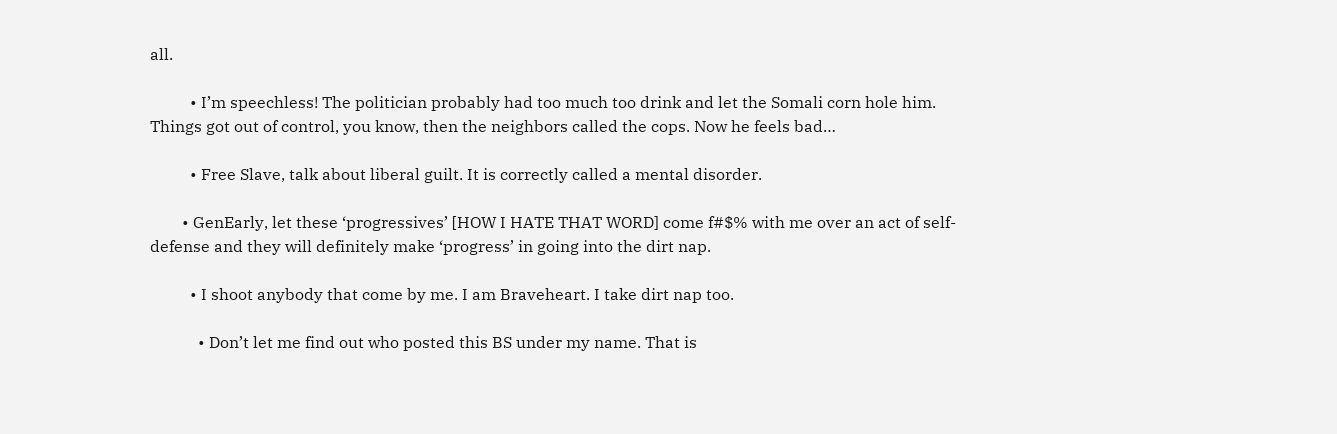all.

          • I’m speechless! The politician probably had too much too drink and let the Somali corn hole him. Things got out of control, you know, then the neighbors called the cops. Now he feels bad…

          • Free Slave, talk about liberal guilt. It is correctly called a mental disorder.

        • GenEarly, let these ‘progressives’ [HOW I HATE THAT WORD] come f#$% with me over an act of self-defense and they will definitely make ‘progress’ in going into the dirt nap.

          • I shoot anybody that come by me. I am Braveheart. I take dirt nap too.

            • Don’t let me find out who posted this BS under my name. That is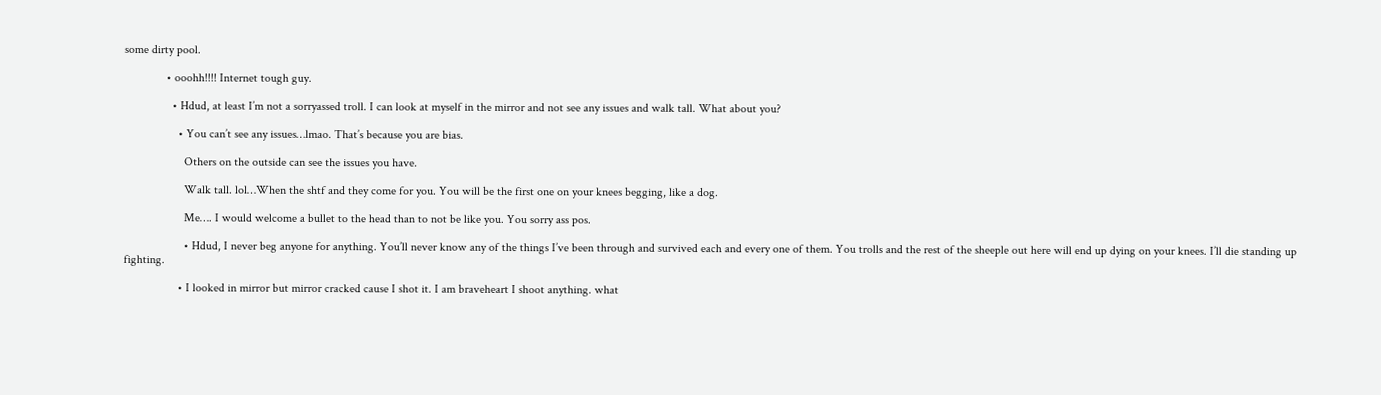some dirty pool.

              • ooohh!!!! Internet tough guy.

                • Hdud, at least I’m not a sorryassed troll. I can look at myself in the mirror and not see any issues and walk tall. What about you?

                  • You can’t see any issues…lmao. That’s because you are bias.

                    Others on the outside can see the issues you have.

                    Walk tall. lol…When the shtf and they come for you. You will be the first one on your knees begging, like a dog.

                    Me…. I would welcome a bullet to the head than to not be like you. You sorry ass pos.

                    • Hdud, I never beg anyone for anything. You’ll never know any of the things I’ve been through and survived each and every one of them. You trolls and the rest of the sheeple out here will end up dying on your knees. I’ll die standing up fighting.

                  • I looked in mirror but mirror cracked cause I shot it. I am braveheart I shoot anything. what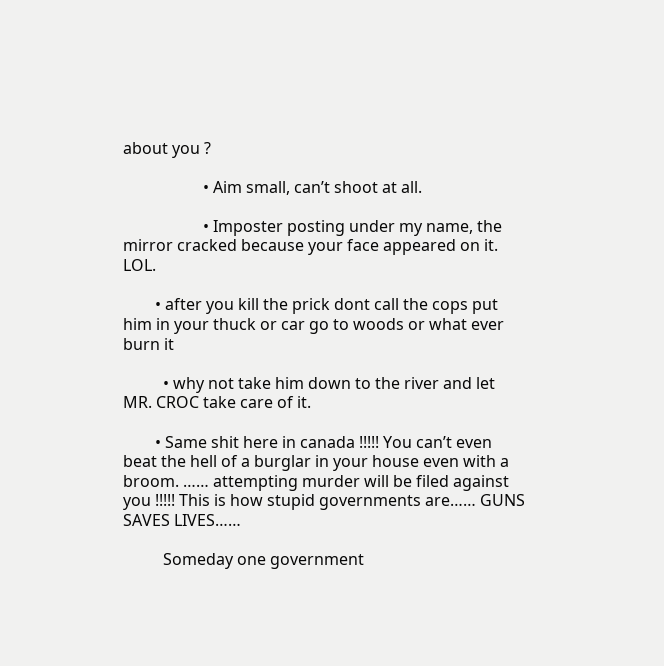about you ?

                    • Aim small, can’t shoot at all.

                    • Imposter posting under my name, the mirror cracked because your face appeared on it. LOL.

        • after you kill the prick dont call the cops put him in your thuck or car go to woods or what ever burn it

          • why not take him down to the river and let MR. CROC take care of it.

        • Same shit here in canada !!!!! You can’t even beat the hell of a burglar in your house even with a broom. …… attempting murder will be filed against you !!!!! This is how stupid governments are…… GUNS SAVES LIVES……

          Someday one government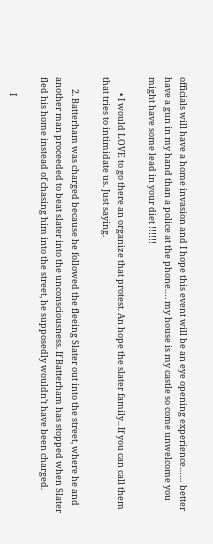officials will have a home invasion and I hope this event will be an eye opening experience…… better have a gun in my hand than a police at the phone…. my house is my castle so come unwelcome you might have some lead in your diet !!!!!!

        • I would LOVE to go there an organize that protest. An hope the slater family.. If you can call them that tries to intimidate us. Just saying.

      2. Batterham was charged because he followed the fleeing Slater out into the street, where he and another man proceeded to beat slater into the unconsciousness. If Batterham has stopped when Slater fled his home instead of chasing him into the street, he supposedly wouldn’t have been charged.

        I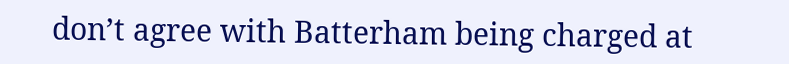don’t agree with Batterham being charged at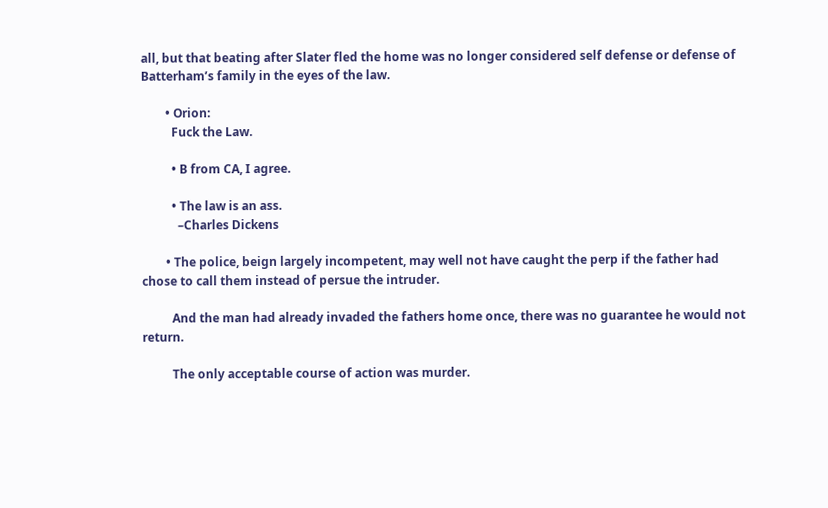all, but that beating after Slater fled the home was no longer considered self defense or defense of Batterham’s family in the eyes of the law.

        • Orion:
          Fuck the Law.

          • B from CA, I agree.

          • The law is an ass.
            –Charles Dickens

        • The police, beign largely incompetent, may well not have caught the perp if the father had chose to call them instead of persue the intruder.

          And the man had already invaded the fathers home once, there was no guarantee he would not return.

          The only acceptable course of action was murder.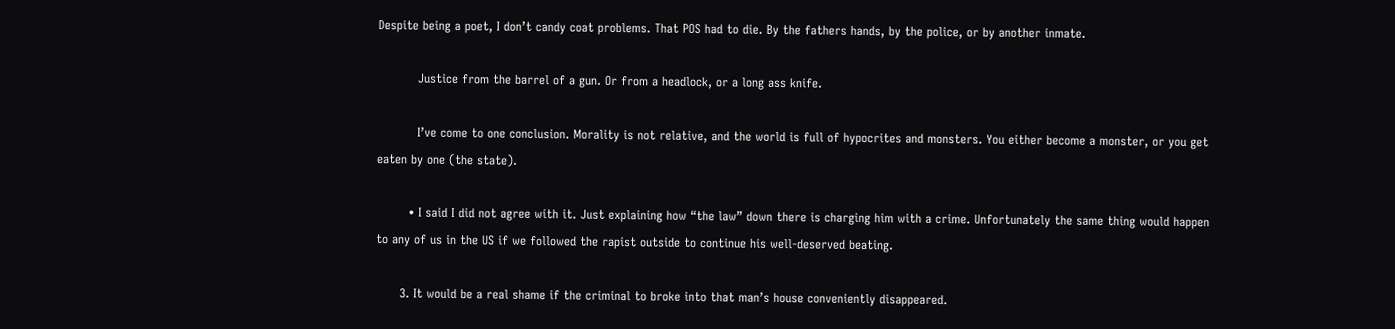Despite being a poet, I don’t candy coat problems. That POS had to die. By the fathers hands, by the police, or by another inmate.

          Justice from the barrel of a gun. Or from a headlock, or a long ass knife.

          I’ve come to one conclusion. Morality is not relative, and the world is full of hypocrites and monsters. You either become a monster, or you get eaten by one (the state).

        • I said I did not agree with it. Just explaining how “the law” down there is charging him with a crime. Unfortunately the same thing would happen to any of us in the US if we followed the rapist outside to continue his well-deserved beating.

      3. It would be a real shame if the criminal to broke into that man’s house conveniently disappeared.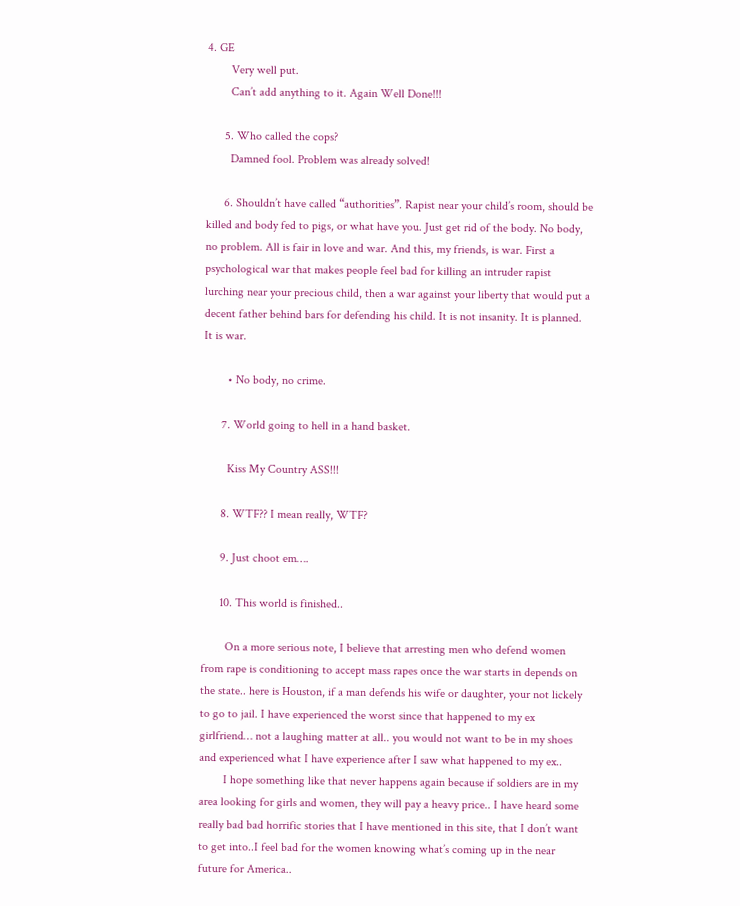4. GE
        Very well put.
        Can’t add anything to it. Again Well Done!!!

      5. Who called the cops?
        Damned fool. Problem was already solved!

      6. Shouldn’t have called “authorities”. Rapist near your child’s room, should be killed and body fed to pigs, or what have you. Just get rid of the body. No body, no problem. All is fair in love and war. And this, my friends, is war. First a psychological war that makes people feel bad for killing an intruder rapist lurching near your precious child, then a war against your liberty that would put a decent father behind bars for defending his child. It is not insanity. It is planned. It is war.

        • No body, no crime.

      7. World going to hell in a hand basket.

        Kiss My Country ASS!!!

      8. WTF?? I mean really, WTF?

      9. Just choot em….

      10. This world is finished..

        On a more serious note, I believe that arresting men who defend women from rape is conditioning to accept mass rapes once the war starts in depends on the state.. here is Houston, if a man defends his wife or daughter, your not lickely to go to jail. I have experienced the worst since that happened to my ex girlfriend… not a laughing matter at all.. you would not want to be in my shoes and experienced what I have experience after I saw what happened to my ex..
        I hope something like that never happens again because if soldiers are in my area looking for girls and women, they will pay a heavy price.. I have heard some really bad bad horrific stories that I have mentioned in this site, that I don’t want to get into..I feel bad for the women knowing what’s coming up in the near future for America..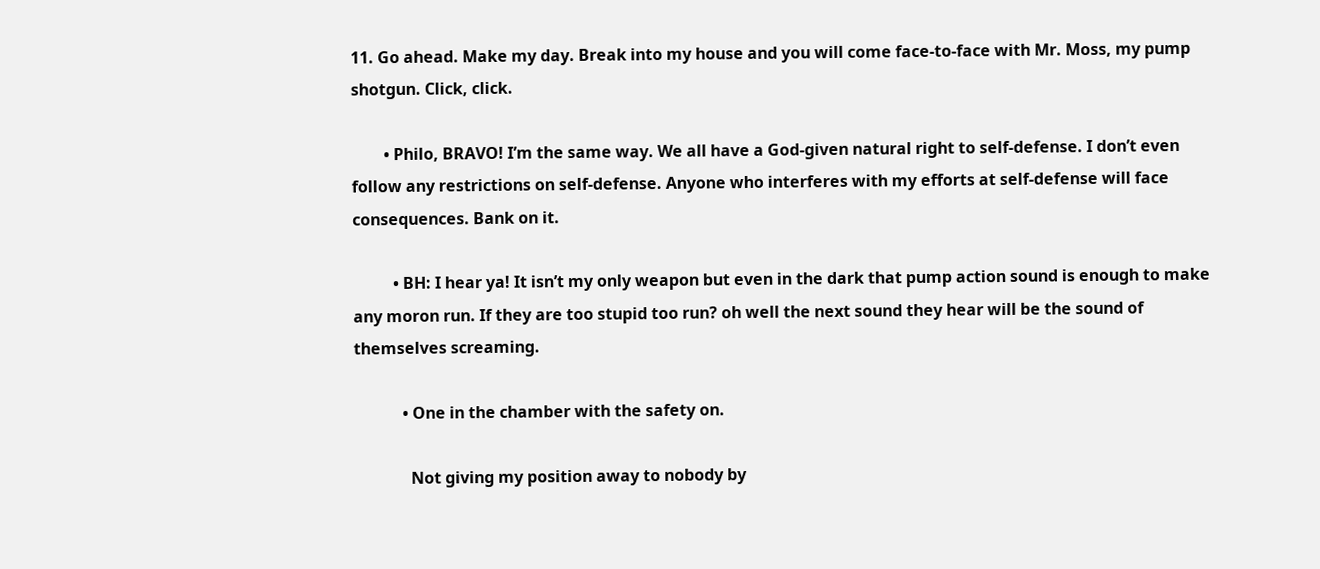11. Go ahead. Make my day. Break into my house and you will come face-to-face with Mr. Moss, my pump shotgun. Click, click.

        • Philo, BRAVO! I’m the same way. We all have a God-given natural right to self-defense. I don’t even follow any restrictions on self-defense. Anyone who interferes with my efforts at self-defense will face consequences. Bank on it.

          • BH: I hear ya! It isn’t my only weapon but even in the dark that pump action sound is enough to make any moron run. If they are too stupid too run? oh well the next sound they hear will be the sound of themselves screaming.

            • One in the chamber with the safety on.

              Not giving my position away to nobody by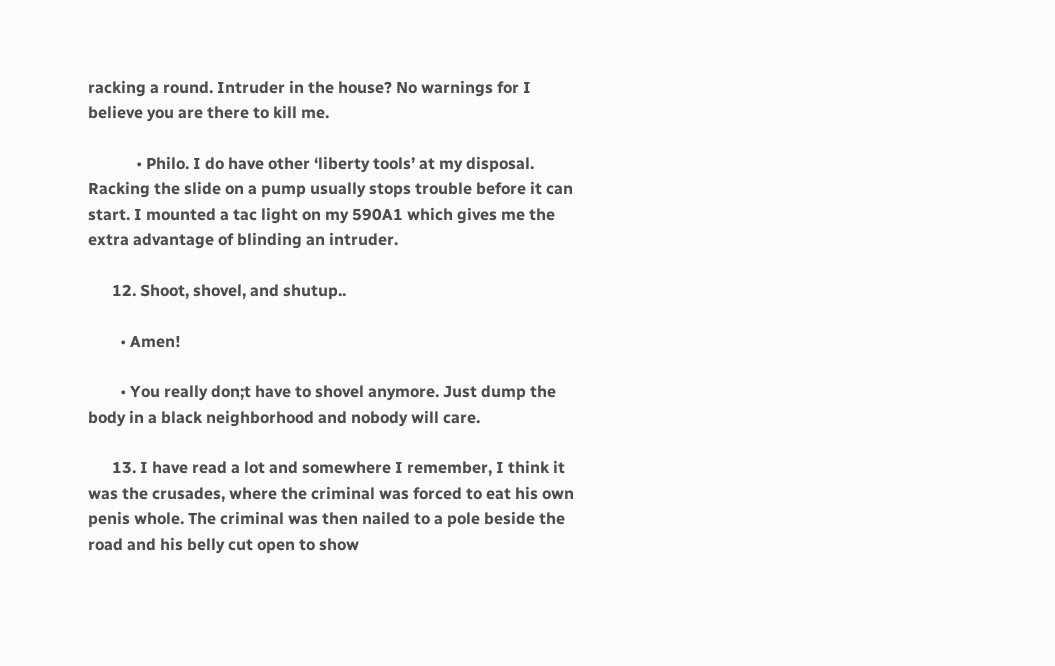racking a round. Intruder in the house? No warnings for I believe you are there to kill me.

            • Philo. I do have other ‘liberty tools’ at my disposal. Racking the slide on a pump usually stops trouble before it can start. I mounted a tac light on my 590A1 which gives me the extra advantage of blinding an intruder.

      12. Shoot, shovel, and shutup..

        • Amen!

        • You really don;t have to shovel anymore. Just dump the body in a black neighborhood and nobody will care.

      13. I have read a lot and somewhere I remember, I think it was the crusades, where the criminal was forced to eat his own penis whole. The criminal was then nailed to a pole beside the road and his belly cut open to show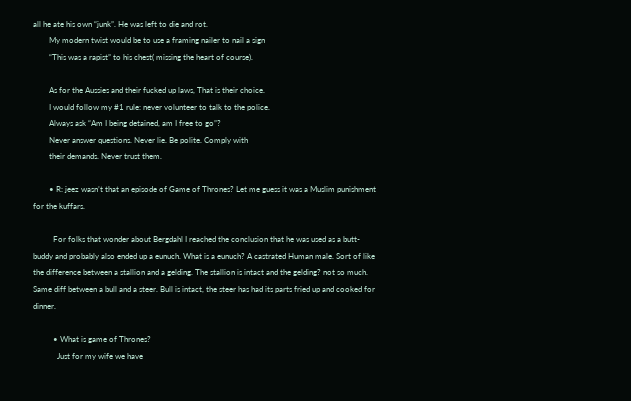all he ate his own “junk”. He was left to die and rot.
        My modern twist would be to use a framing nailer to nail a sign
        “This was a rapist” to his chest( missing the heart of course).

        As for the Aussies and their fucked up laws, That is their choice.
        I would follow my #1 rule: never volunteer to talk to the police.
        Always ask “Am I being detained, am I free to go”?
        Never answer questions. Never lie. Be polite. Comply with
        their demands. Never trust them.

        • R: jeez wasn’t that an episode of Game of Thrones? Let me guess it was a Muslim punishment for the kuffars.

          For folks that wonder about Bergdahl I reached the conclusion that he was used as a butt-buddy and probably also ended up a eunuch. What is a eunuch? A castrated Human male. Sort of like the difference between a stallion and a gelding. The stallion is intact and the gelding? not so much. Same diff between a bull and a steer. Bull is intact, the steer has had its parts fried up and cooked for dinner.

          • What is game of Thrones?
            Just for my wife we have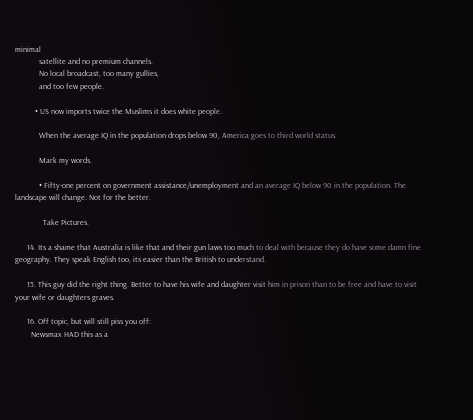minimal
            satellite and no premium channels.
            No local broadcast, too many gullies,
            and too few people.

          • US now imports twice the Muslims it does white people.

            When the average IQ in the population drops below 90, America goes to third world status.

            Mark my words.

            • Fifty-one percent on government assistance/unemployment and an average IQ below 90 in the population. The landscape will change. Not for the better.

              Take Pictures.

      14. Its a shame that Australia is like that and their gun laws too much to deal with because they do have some damn fine geography. They speak English too, its easier than the British to understand.

      15. This guy did the right thing. Better to have his wife and daughter visit him in prison than to be free and have to visit your wife or daughters graves.

      16. Off topic, but will still piss you off:
        Newsmax HAD this as a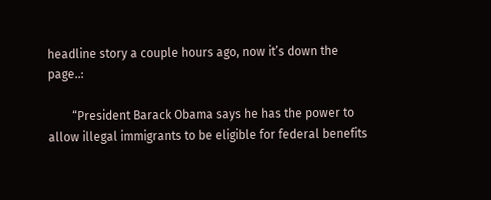headline story a couple hours ago, now it’s down the page..:

        “President Barack Obama says he has the power to allow illegal immigrants to be eligible for federal benefits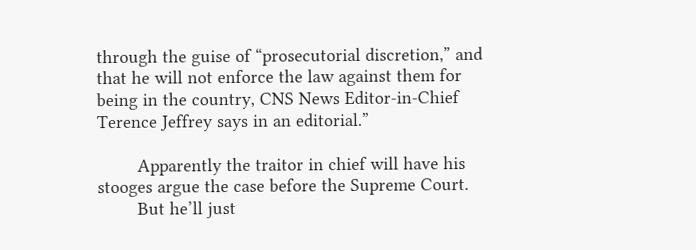through the guise of “prosecutorial discretion,” and that he will not enforce the law against them for being in the country, CNS News Editor-in-Chief Terence Jeffrey says in an editorial.”

        Apparently the traitor in chief will have his stooges argue the case before the Supreme Court.
        But he’ll just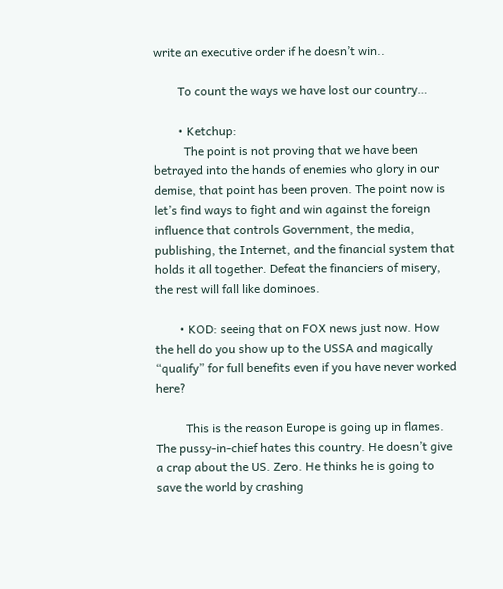write an executive order if he doesn’t win..

        To count the ways we have lost our country…

        • Ketchup:
          The point is not proving that we have been betrayed into the hands of enemies who glory in our demise, that point has been proven. The point now is let’s find ways to fight and win against the foreign influence that controls Government, the media, publishing, the Internet, and the financial system that holds it all together. Defeat the financiers of misery, the rest will fall like dominoes.

        • KOD: seeing that on FOX news just now. How the hell do you show up to the USSA and magically “qualify” for full benefits even if you have never worked here?

          This is the reason Europe is going up in flames. The pussy-in-chief hates this country. He doesn’t give a crap about the US. Zero. He thinks he is going to save the world by crashing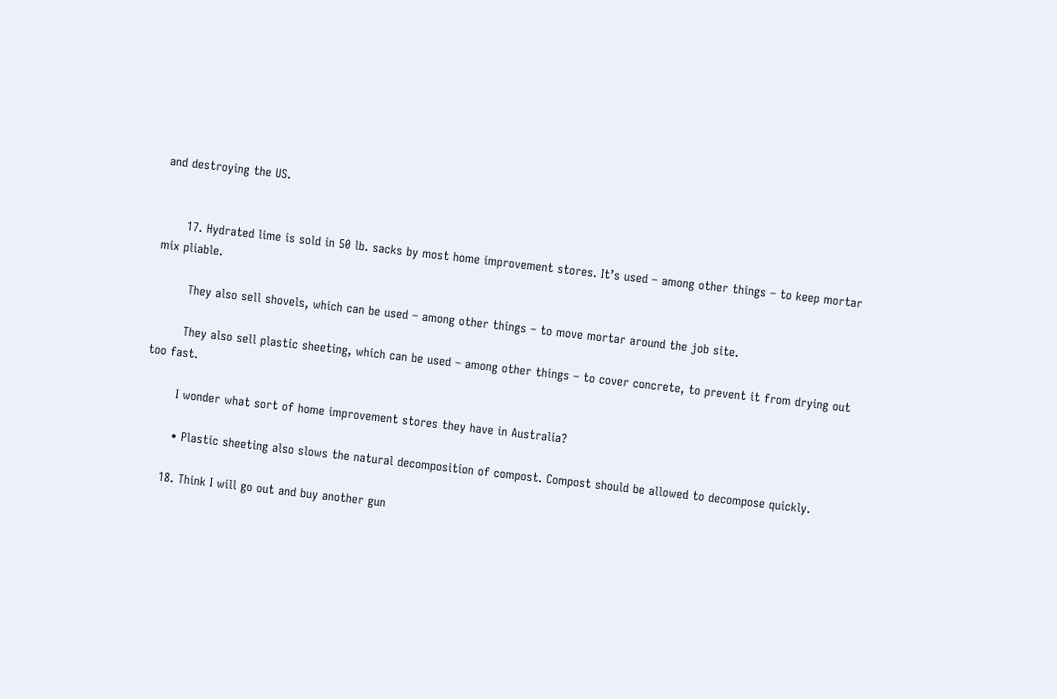and destroying the US.


      17. Hydrated lime is sold in 50 lb. sacks by most home improvement stores. It’s used – among other things – to keep mortar mix pliable.

        They also sell shovels, which can be used – among other things – to move mortar around the job site.

        They also sell plastic sheeting, which can be used – among other things – to cover concrete, to prevent it from drying out too fast.

        I wonder what sort of home improvement stores they have in Australia?

        • Plastic sheeting also slows the natural decomposition of compost. Compost should be allowed to decompose quickly.

      18. Think I will go out and buy another gun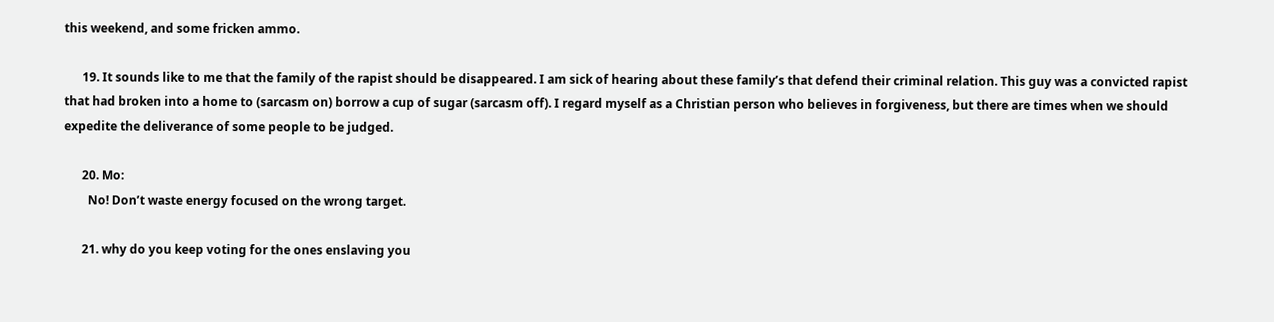this weekend, and some fricken ammo.

      19. It sounds like to me that the family of the rapist should be disappeared. I am sick of hearing about these family’s that defend their criminal relation. This guy was a convicted rapist that had broken into a home to (sarcasm on) borrow a cup of sugar (sarcasm off). I regard myself as a Christian person who believes in forgiveness, but there are times when we should expedite the deliverance of some people to be judged.

      20. Mo:
        No! Don’t waste energy focused on the wrong target.

      21. why do you keep voting for the ones enslaving you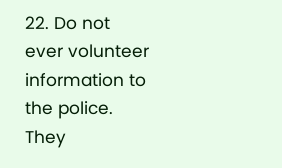22. Do not ever volunteer information to the police. They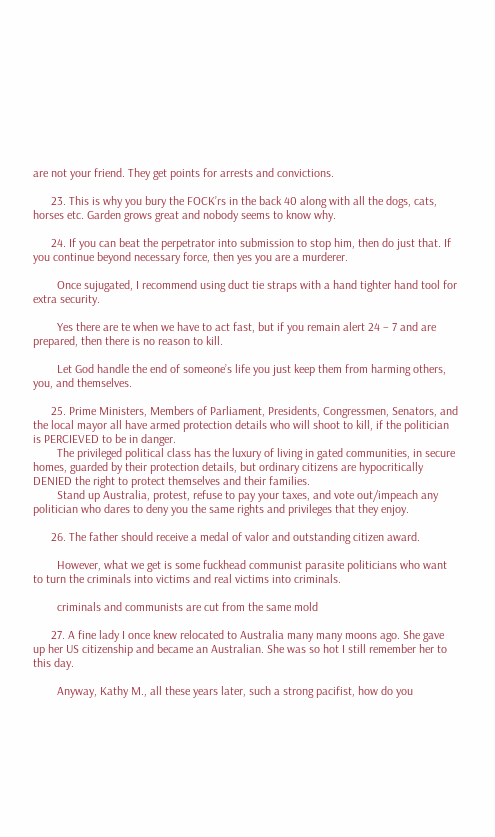are not your friend. They get points for arrests and convictions.

      23. This is why you bury the FOCK’rs in the back 40 along with all the dogs, cats, horses etc. Garden grows great and nobody seems to know why.

      24. If you can beat the perpetrator into submission to stop him, then do just that. If you continue beyond necessary force, then yes you are a murderer.

        Once sujugated, I recommend using duct tie straps with a hand tighter hand tool for extra security.

        Yes there are te when we have to act fast, but if you remain alert 24 – 7 and are prepared, then there is no reason to kill.

        Let God handle the end of someone’s life you just keep them from harming others, you, and themselves.

      25. Prime Ministers, Members of Parliament, Presidents, Congressmen, Senators, and the local mayor all have armed protection details who will shoot to kill, if the politician is PERCIEVED to be in danger.
        The privileged political class has the luxury of living in gated communities, in secure homes, guarded by their protection details, but ordinary citizens are hypocritically DENIED the right to protect themselves and their families.
        Stand up Australia, protest, refuse to pay your taxes, and vote out/impeach any politician who dares to deny you the same rights and privileges that they enjoy.

      26. The father should receive a medal of valor and outstanding citizen award.

        However, what we get is some fuckhead communist parasite politicians who want to turn the criminals into victims and real victims into criminals.

        criminals and communists are cut from the same mold

      27. A fine lady I once knew relocated to Australia many many moons ago. She gave up her US citizenship and became an Australian. She was so hot I still remember her to this day.

        Anyway, Kathy M., all these years later, such a strong pacifist, how do you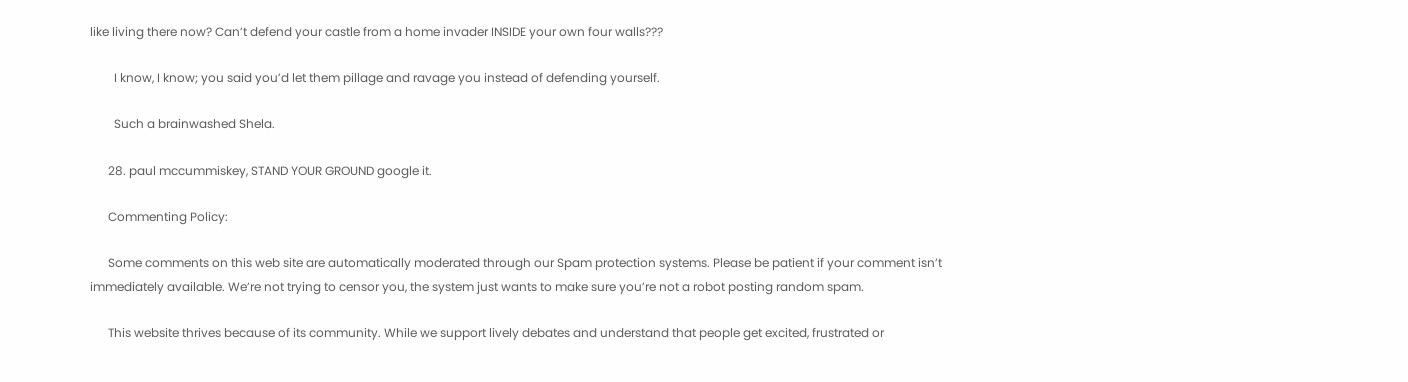like living there now? Can’t defend your castle from a home invader INSIDE your own four walls???

        I know, I know; you said you’d let them pillage and ravage you instead of defending yourself.

        Such a brainwashed Shela.

      28. paul mccummiskey, STAND YOUR GROUND google it.

      Commenting Policy:

      Some comments on this web site are automatically moderated through our Spam protection systems. Please be patient if your comment isn’t immediately available. We’re not trying to censor you, the system just wants to make sure you’re not a robot posting random spam.

      This website thrives because of its community. While we support lively debates and understand that people get excited, frustrated or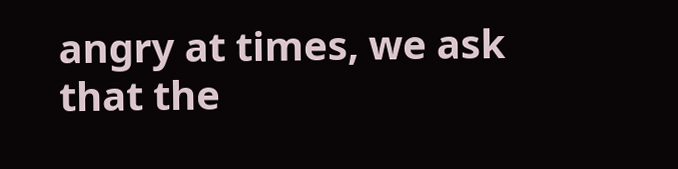angry at times, we ask that the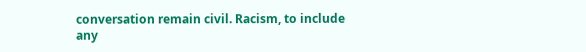conversation remain civil. Racism, to include any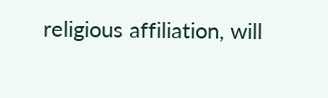religious affiliation, will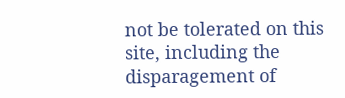not be tolerated on this site, including the disparagement of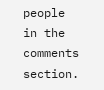people in the comments section.